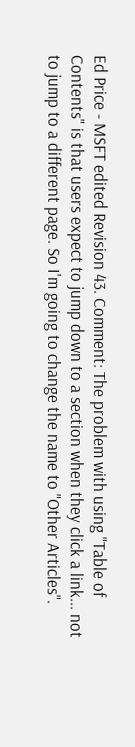Ed Price - MSFT edited Revision 43. Comment: The problem with using "Table of Contents" is that users expect to jump down to a section when they click a link... not to jump to a different page. So I'm going to change the name to "Other Articles".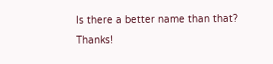Is there a better name than that? Thanks!